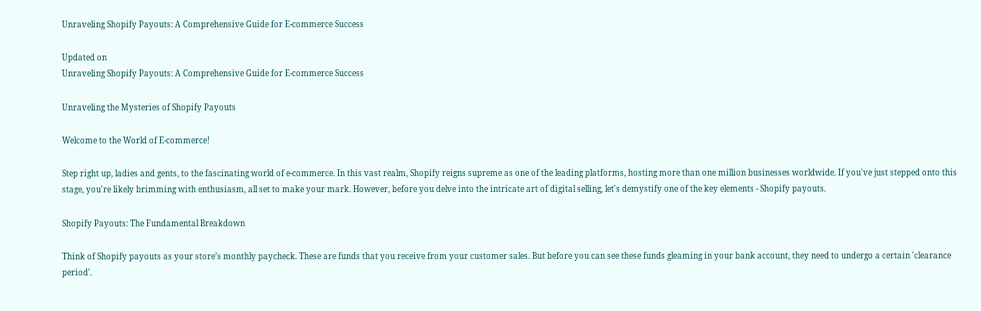Unraveling Shopify Payouts: A Comprehensive Guide for E-commerce Success

Updated on
Unraveling Shopify Payouts: A Comprehensive Guide for E-commerce Success

Unraveling the Mysteries of Shopify Payouts

Welcome to the World of E-commerce!

Step right up, ladies and gents, to the fascinating world of e-commerce. In this vast realm, Shopify reigns supreme as one of the leading platforms, hosting more than one million businesses worldwide. If you've just stepped onto this stage, you're likely brimming with enthusiasm, all set to make your mark. However, before you delve into the intricate art of digital selling, let's demystify one of the key elements - Shopify payouts.

Shopify Payouts: The Fundamental Breakdown

Think of Shopify payouts as your store’s monthly paycheck. These are funds that you receive from your customer sales. But before you can see these funds gleaming in your bank account, they need to undergo a certain 'clearance period'.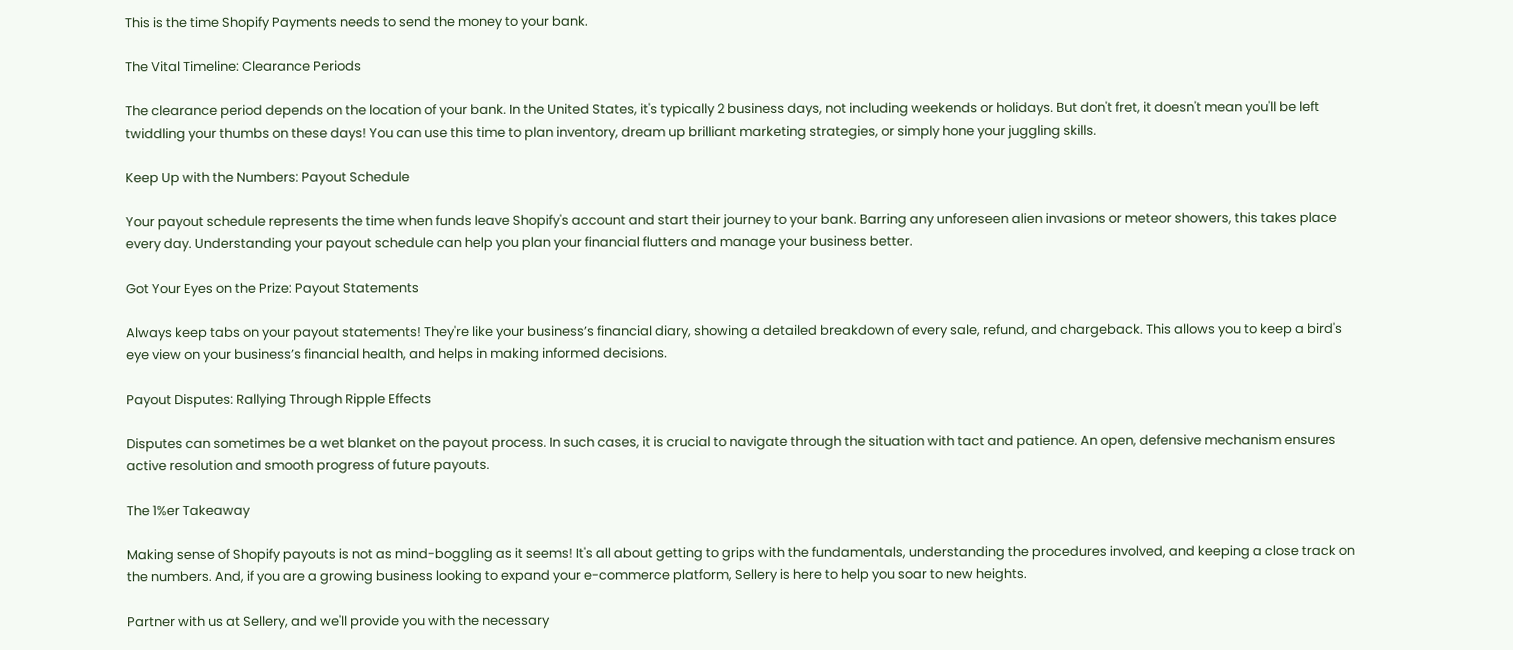This is the time Shopify Payments needs to send the money to your bank.

The Vital Timeline: Clearance Periods

The clearance period depends on the location of your bank. In the United States, it's typically 2 business days, not including weekends or holidays. But don't fret, it doesn't mean you'll be left twiddling your thumbs on these days! You can use this time to plan inventory, dream up brilliant marketing strategies, or simply hone your juggling skills.

Keep Up with the Numbers: Payout Schedule

Your payout schedule represents the time when funds leave Shopify's account and start their journey to your bank. Barring any unforeseen alien invasions or meteor showers, this takes place every day. Understanding your payout schedule can help you plan your financial flutters and manage your business better.

Got Your Eyes on the Prize: Payout Statements

Always keep tabs on your payout statements! They're like your business’s financial diary, showing a detailed breakdown of every sale, refund, and chargeback. This allows you to keep a bird's eye view on your business’s financial health, and helps in making informed decisions.

Payout Disputes: Rallying Through Ripple Effects

Disputes can sometimes be a wet blanket on the payout process. In such cases, it is crucial to navigate through the situation with tact and patience. An open, defensive mechanism ensures active resolution and smooth progress of future payouts.

The 1%er Takeaway

Making sense of Shopify payouts is not as mind-boggling as it seems! It's all about getting to grips with the fundamentals, understanding the procedures involved, and keeping a close track on the numbers. And, if you are a growing business looking to expand your e-commerce platform, Sellery is here to help you soar to new heights.

Partner with us at Sellery, and we'll provide you with the necessary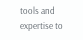tools and expertise to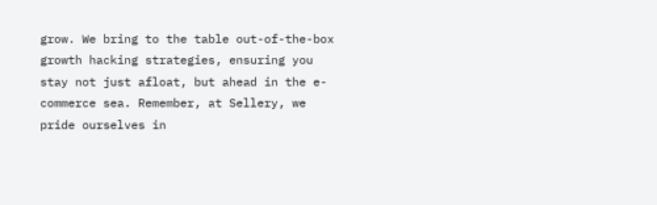grow. We bring to the table out-of-the-box growth hacking strategies, ensuring you stay not just afloat, but ahead in the e-commerce sea. Remember, at Sellery, we pride ourselves in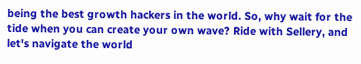being the best growth hackers in the world. So, why wait for the tide when you can create your own wave? Ride with Sellery, and let's navigate the world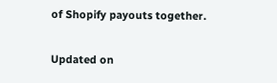of Shopify payouts together.

Updated on